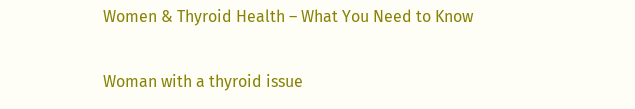Women & Thyroid Health – What You Need to Know

Woman with a thyroid issue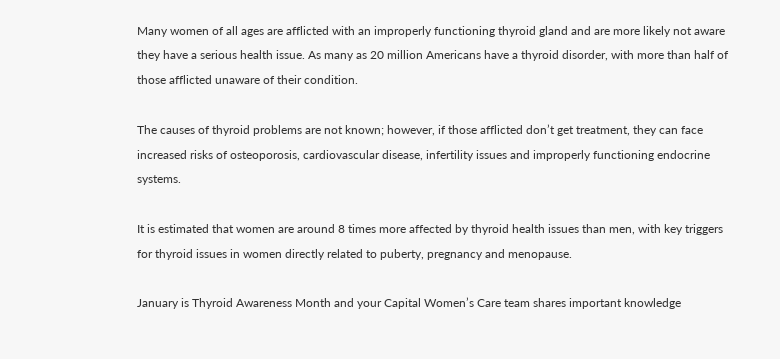Many women of all ages are afflicted with an improperly functioning thyroid gland and are more likely not aware they have a serious health issue. As many as 20 million Americans have a thyroid disorder, with more than half of those afflicted unaware of their condition.

The causes of thyroid problems are not known; however, if those afflicted don’t get treatment, they can face increased risks of osteoporosis, cardiovascular disease, infertility issues and improperly functioning endocrine systems.

It is estimated that women are around 8 times more affected by thyroid health issues than men, with key triggers for thyroid issues in women directly related to puberty, pregnancy and menopause.

January is Thyroid Awareness Month and your Capital Women’s Care team shares important knowledge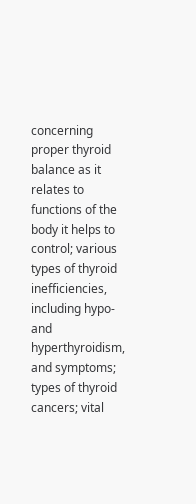concerning proper thyroid balance as it relates to functions of the body it helps to control; various types of thyroid inefficiencies, including hypo- and hyperthyroidism, and symptoms; types of thyroid cancers; vital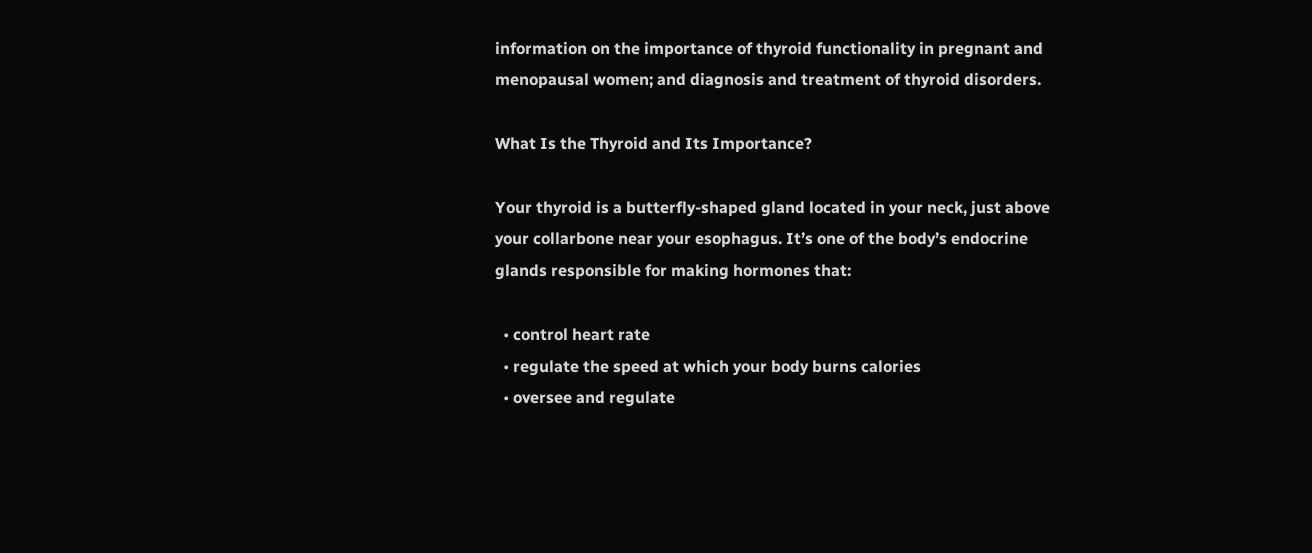information on the importance of thyroid functionality in pregnant and menopausal women; and diagnosis and treatment of thyroid disorders.

What Is the Thyroid and Its Importance?

Your thyroid is a butterfly-shaped gland located in your neck, just above your collarbone near your esophagus. It’s one of the body’s endocrine glands responsible for making hormones that:

  • control heart rate
  • regulate the speed at which your body burns calories
  • oversee and regulate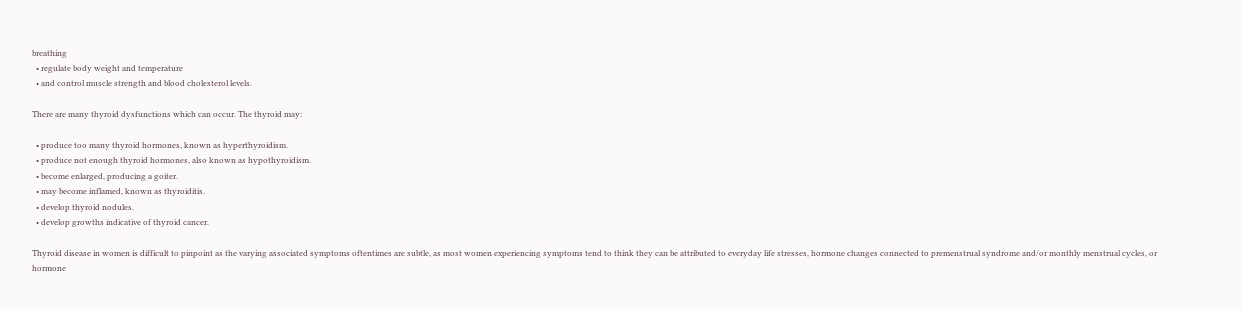breathing
  • regulate body weight and temperature
  • and control muscle strength and blood cholesterol levels.

There are many thyroid dysfunctions which can occur. The thyroid may:

  • produce too many thyroid hormones, known as hyperthyroidism.
  • produce not enough thyroid hormones, also known as hypothyroidism.
  • become enlarged, producing a goiter.
  • may become inflamed, known as thyroiditis.
  • develop thyroid nodules.
  • develop growths indicative of thyroid cancer.

Thyroid disease in women is difficult to pinpoint as the varying associated symptoms oftentimes are subtle, as most women experiencing symptoms tend to think they can be attributed to everyday life stresses, hormone changes connected to premenstrual syndrome and/or monthly menstrual cycles, or hormone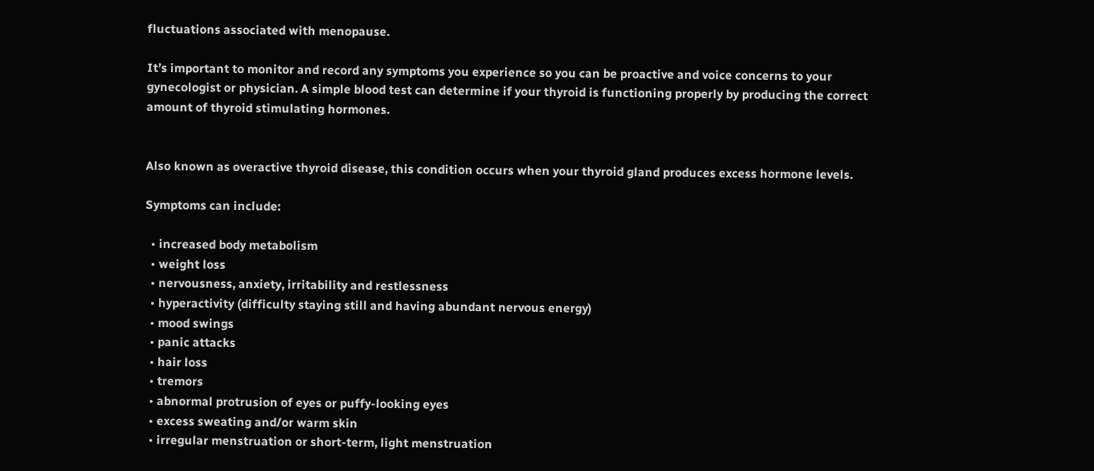fluctuations associated with menopause.

It’s important to monitor and record any symptoms you experience so you can be proactive and voice concerns to your gynecologist or physician. A simple blood test can determine if your thyroid is functioning properly by producing the correct amount of thyroid stimulating hormones.


Also known as overactive thyroid disease, this condition occurs when your thyroid gland produces excess hormone levels.

Symptoms can include:

  • increased body metabolism
  • weight loss
  • nervousness, anxiety, irritability and restlessness
  • hyperactivity (difficulty staying still and having abundant nervous energy)
  • mood swings
  • panic attacks
  • hair loss
  • tremors
  • abnormal protrusion of eyes or puffy-looking eyes
  • excess sweating and/or warm skin
  • irregular menstruation or short-term, light menstruation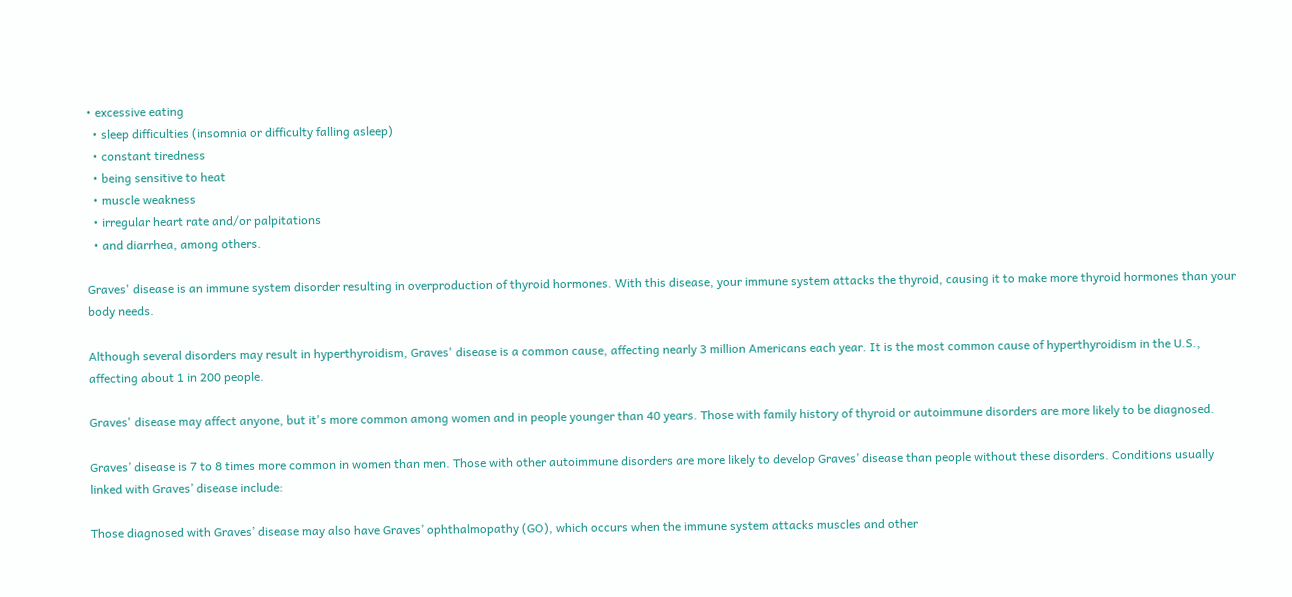• excessive eating
  • sleep difficulties (insomnia or difficulty falling asleep)
  • constant tiredness
  • being sensitive to heat
  • muscle weakness
  • irregular heart rate and/or palpitations
  • and diarrhea, among others.

Graves' disease is an immune system disorder resulting in overproduction of thyroid hormones. With this disease, your immune system attacks the thyroid, causing it to make more thyroid hormones than your body needs.

Although several disorders may result in hyperthyroidism, Graves' disease is a common cause, affecting nearly 3 million Americans each year. It is the most common cause of hyperthyroidism in the U.S., affecting about 1 in 200 people.

Graves' disease may affect anyone, but it's more common among women and in people younger than 40 years. Those with family history of thyroid or autoimmune disorders are more likely to be diagnosed.

Graves’ disease is 7 to 8 times more common in women than men. Those with other autoimmune disorders are more likely to develop Graves’ disease than people without these disorders. Conditions usually linked with Graves’ disease include:

Those diagnosed with Graves’ disease may also have Graves’ ophthalmopathy (GO), which occurs when the immune system attacks muscles and other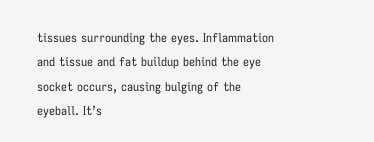tissues surrounding the eyes. Inflammation and tissue and fat buildup behind the eye socket occurs, causing bulging of the eyeball. It’s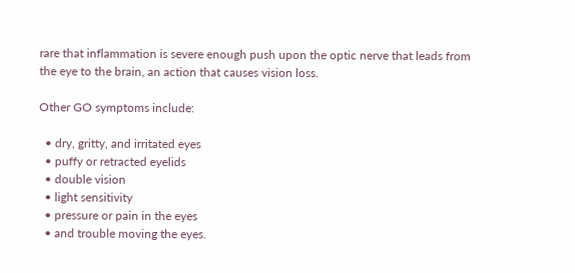rare that inflammation is severe enough push upon the optic nerve that leads from the eye to the brain, an action that causes vision loss.

Other GO symptoms include:

  • dry, gritty, and irritated eyes
  • puffy or retracted eyelids
  • double vision
  • light sensitivity
  • pressure or pain in the eyes
  • and trouble moving the eyes.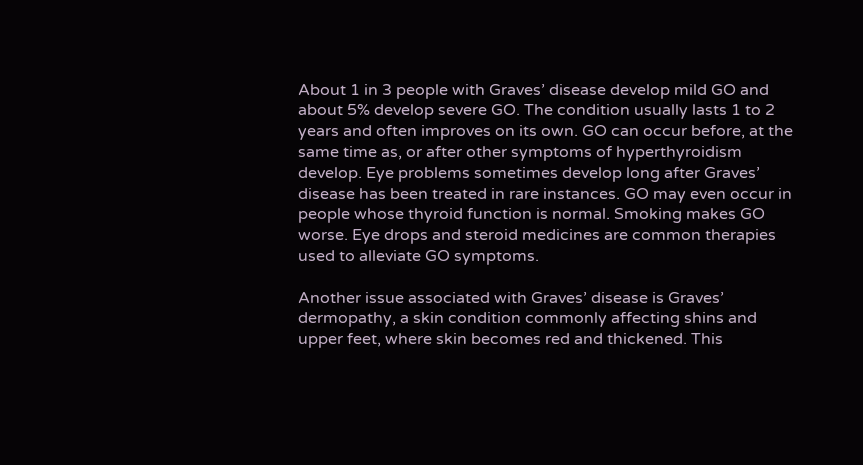About 1 in 3 people with Graves’ disease develop mild GO and about 5% develop severe GO. The condition usually lasts 1 to 2 years and often improves on its own. GO can occur before, at the same time as, or after other symptoms of hyperthyroidism develop. Eye problems sometimes develop long after Graves’ disease has been treated in rare instances. GO may even occur in people whose thyroid function is normal. Smoking makes GO worse. Eye drops and steroid medicines are common therapies used to alleviate GO symptoms.

Another issue associated with Graves’ disease is Graves’ dermopathy, a skin condition commonly affecting shins and upper feet, where skin becomes red and thickened. This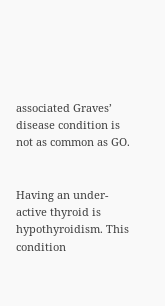associated Graves’ disease condition is not as common as GO.


Having an under-active thyroid is hypothyroidism. This condition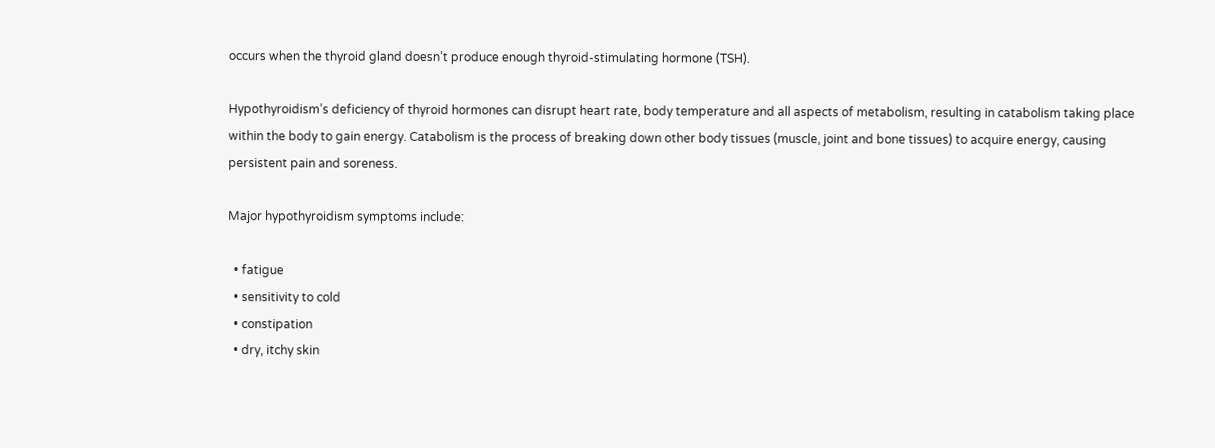occurs when the thyroid gland doesn’t produce enough thyroid-stimulating hormone (TSH).

Hypothyroidism’s deficiency of thyroid hormones can disrupt heart rate, body temperature and all aspects of metabolism, resulting in catabolism taking place within the body to gain energy. Catabolism is the process of breaking down other body tissues (muscle, joint and bone tissues) to acquire energy, causing persistent pain and soreness.

Major hypothyroidism symptoms include:

  • fatigue
  • sensitivity to cold
  • constipation
  • dry, itchy skin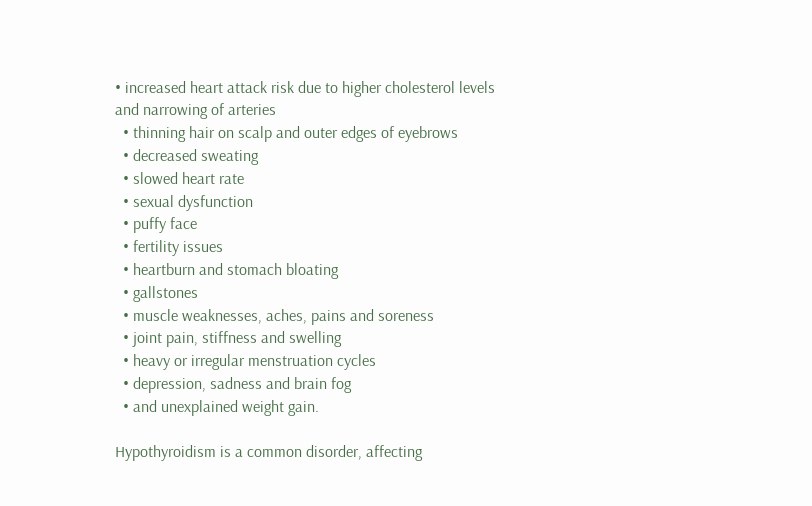• increased heart attack risk due to higher cholesterol levels and narrowing of arteries
  • thinning hair on scalp and outer edges of eyebrows
  • decreased sweating
  • slowed heart rate
  • sexual dysfunction
  • puffy face
  • fertility issues
  • heartburn and stomach bloating
  • gallstones
  • muscle weaknesses, aches, pains and soreness
  • joint pain, stiffness and swelling
  • heavy or irregular menstruation cycles
  • depression, sadness and brain fog
  • and unexplained weight gain.

Hypothyroidism is a common disorder, affecting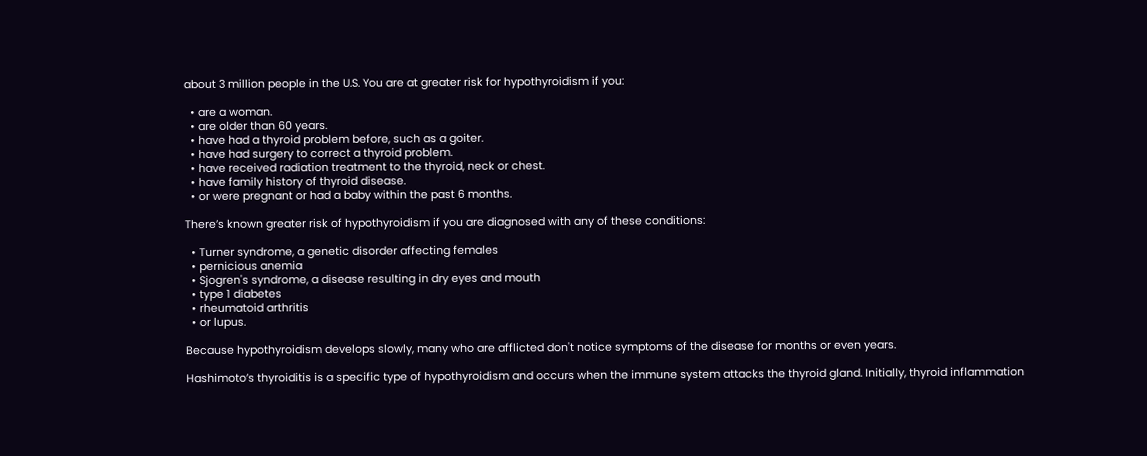about 3 million people in the U.S. You are at greater risk for hypothyroidism if you:

  • are a woman.
  • are older than 60 years.
  • have had a thyroid problem before, such as a goiter.
  • have had surgery to correct a thyroid problem.
  • have received radiation treatment to the thyroid, neck or chest.
  • have family history of thyroid disease.
  • or were pregnant or had a baby within the past 6 months.

There’s known greater risk of hypothyroidism if you are diagnosed with any of these conditions:

  • Turner syndrome, a genetic disorder affecting females
  • pernicious anemia
  • Sjogren's syndrome, a disease resulting in dry eyes and mouth
  • type 1 diabetes
  • rheumatoid arthritis
  • or lupus.

Because hypothyroidism develops slowly, many who are afflicted don't notice symptoms of the disease for months or even years.

Hashimoto’s thyroiditis is a specific type of hypothyroidism and occurs when the immune system attacks the thyroid gland. Initially, thyroid inflammation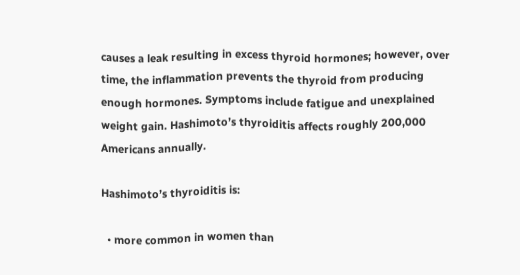causes a leak resulting in excess thyroid hormones; however, over time, the inflammation prevents the thyroid from producing enough hormones. Symptoms include fatigue and unexplained weight gain. Hashimoto’s thyroiditis affects roughly 200,000 Americans annually.

Hashimoto’s thyroiditis is:

  • more common in women than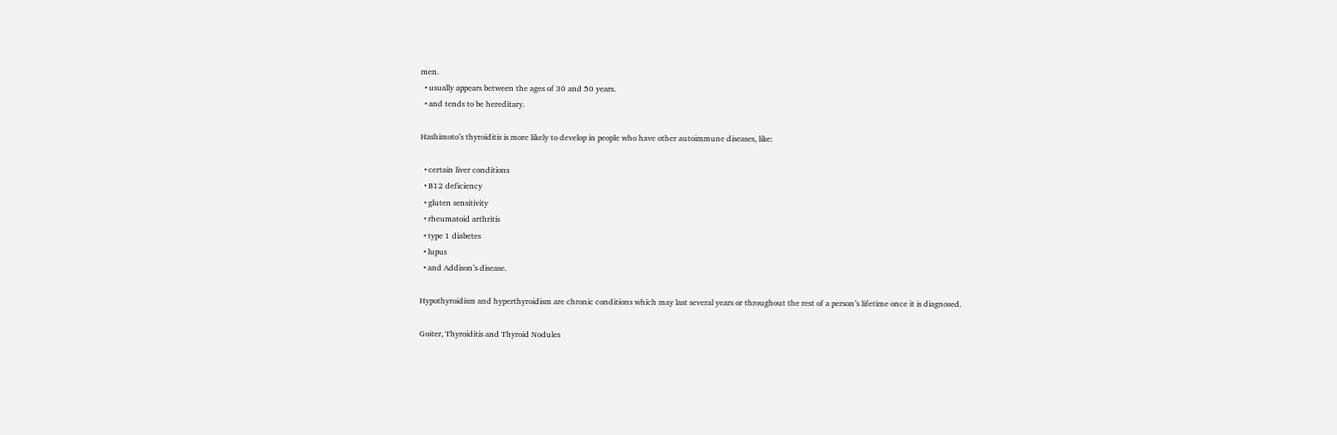men.
  • usually appears between the ages of 30 and 50 years.
  • and tends to be hereditary.

Hashimoto’s thyroiditis is more likely to develop in people who have other autoimmune diseases, like:

  • certain liver conditions
  • B12 deficiency
  • gluten sensitivity
  • rheumatoid arthritis
  • type 1 diabetes
  • lupus
  • and Addison’s disease.

Hypothyroidism and hyperthyroidism are chronic conditions which may last several years or throughout the rest of a person’s lifetime once it is diagnosed.

Goiter, Thyroiditis and Thyroid Nodules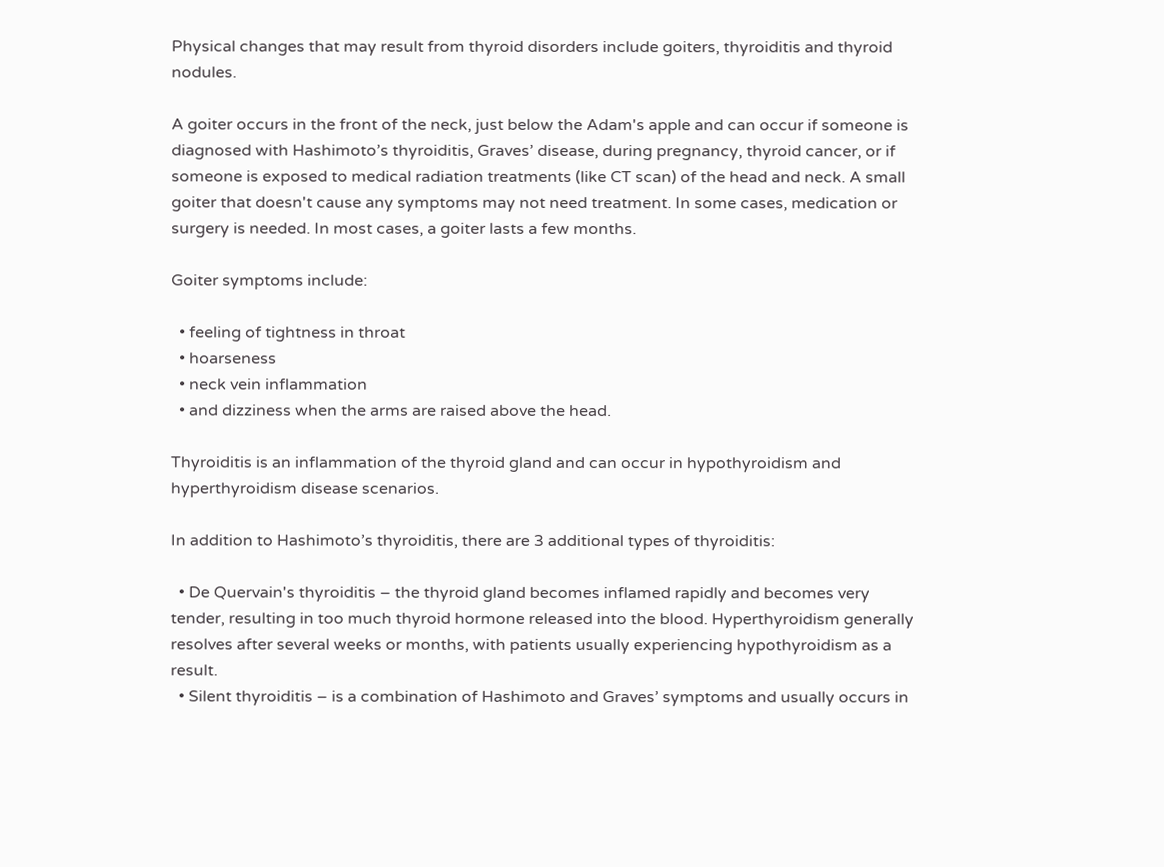Physical changes that may result from thyroid disorders include goiters, thyroiditis and thyroid nodules.

A goiter occurs in the front of the neck, just below the Adam's apple and can occur if someone is diagnosed with Hashimoto’s thyroiditis, Graves’ disease, during pregnancy, thyroid cancer, or if someone is exposed to medical radiation treatments (like CT scan) of the head and neck. A small goiter that doesn't cause any symptoms may not need treatment. In some cases, medication or surgery is needed. In most cases, a goiter lasts a few months.

Goiter symptoms include:

  • feeling of tightness in throat
  • hoarseness
  • neck vein inflammation
  • and dizziness when the arms are raised above the head.

Thyroiditis is an inflammation of the thyroid gland and can occur in hypothyroidism and hyperthyroidism disease scenarios.

In addition to Hashimoto’s thyroiditis, there are 3 additional types of thyroiditis:

  • De Quervain's thyroiditis – the thyroid gland becomes inflamed rapidly and becomes very tender, resulting in too much thyroid hormone released into the blood. Hyperthyroidism generally resolves after several weeks or months, with patients usually experiencing hypothyroidism as a result.
  • Silent thyroiditis – is a combination of Hashimoto and Graves’ symptoms and usually occurs in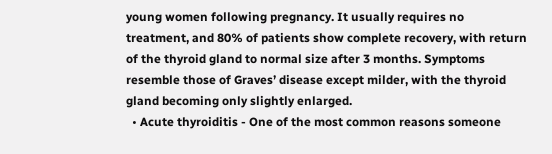young women following pregnancy. It usually requires no treatment, and 80% of patients show complete recovery, with return of the thyroid gland to normal size after 3 months. Symptoms resemble those of Graves’ disease except milder, with the thyroid gland becoming only slightly enlarged.
  • Acute thyroiditis - One of the most common reasons someone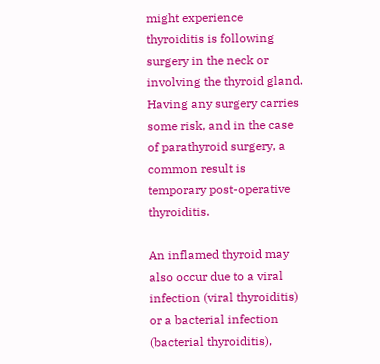might experience thyroiditis is following surgery in the neck or involving the thyroid gland. Having any surgery carries some risk, and in the case of parathyroid surgery, a common result is temporary post-operative thyroiditis.

An inflamed thyroid may also occur due to a viral infection (viral thyroiditis) or a bacterial infection (bacterial thyroiditis),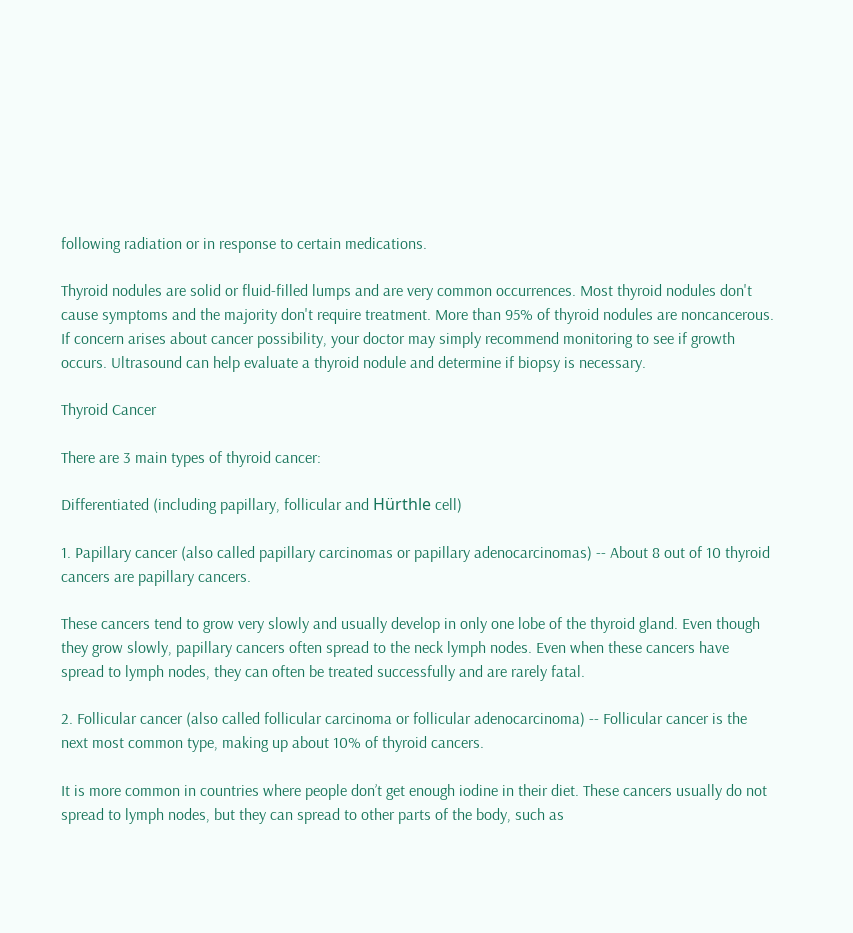following radiation or in response to certain medications.

Thyroid nodules are solid or fluid-filled lumps and are very common occurrences. Most thyroid nodules don't cause symptoms and the majority don't require treatment. More than 95% of thyroid nodules are noncancerous.  If concern arises about cancer possibility, your doctor may simply recommend monitoring to see if growth occurs. Ultrasound can help evaluate a thyroid nodule and determine if biopsy is necessary.

Thyroid Cancer

There are 3 main types of thyroid cancer:

Differentiated (including papillary, follicular and Hürthle cell)

1. Papillary cancer (also called papillary carcinomas or papillary adenocarcinomas) -- About 8 out of 10 thyroid cancers are papillary cancers.

These cancers tend to grow very slowly and usually develop in only one lobe of the thyroid gland. Even though they grow slowly, papillary cancers often spread to the neck lymph nodes. Even when these cancers have spread to lymph nodes, they can often be treated successfully and are rarely fatal.

2. Follicular cancer (also called follicular carcinoma or follicular adenocarcinoma) -- Follicular cancer is the next most common type, making up about 10% of thyroid cancers.

It is more common in countries where people don’t get enough iodine in their diet. These cancers usually do not spread to lymph nodes, but they can spread to other parts of the body, such as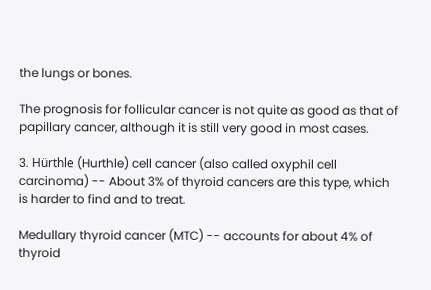the lungs or bones.

The prognosis for follicular cancer is not quite as good as that of papillary cancer, although it is still very good in most cases.

3. Hürthle (Hurthle) cell cancer (also called oxyphil cell carcinoma) -- About 3% of thyroid cancers are this type, which is harder to find and to treat.

Medullary thyroid cancer (MTC) -- accounts for about 4% of thyroid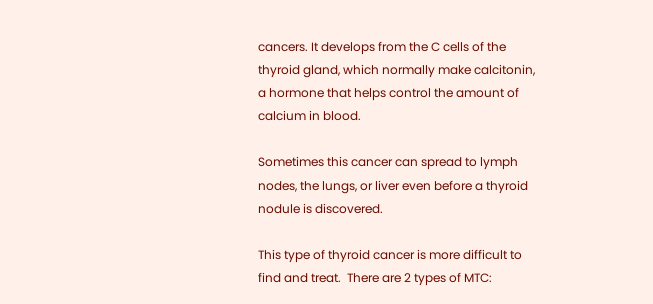cancers. It develops from the C cells of the thyroid gland, which normally make calcitonin, a hormone that helps control the amount of calcium in blood.

Sometimes this cancer can spread to lymph nodes, the lungs, or liver even before a thyroid nodule is discovered.

This type of thyroid cancer is more difficult to find and treat.  There are 2 types of MTC: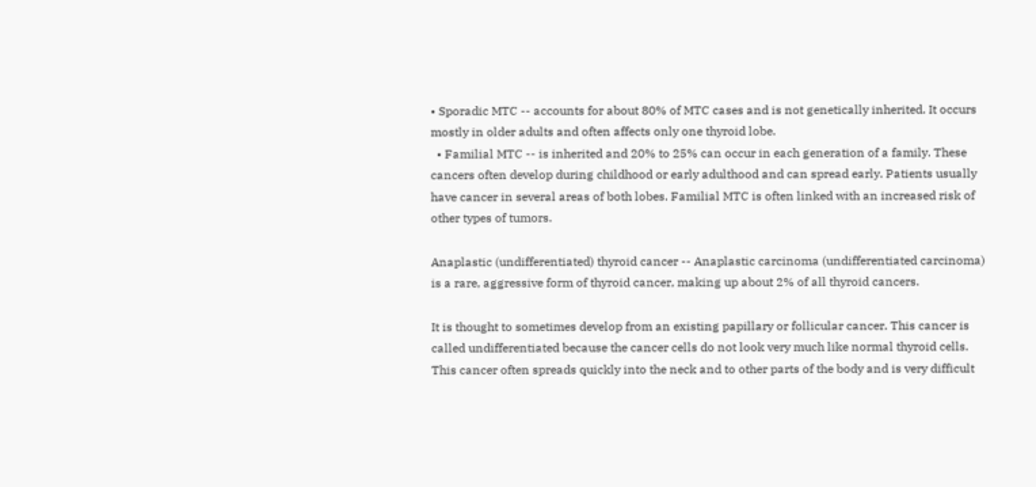• Sporadic MTC -- accounts for about 80% of MTC cases and is not genetically inherited. It occurs mostly in older adults and often affects only one thyroid lobe.
  • Familial MTC -- is inherited and 20% to 25% can occur in each generation of a family. These cancers often develop during childhood or early adulthood and can spread early. Patients usually have cancer in several areas of both lobes. Familial MTC is often linked with an increased risk of other types of tumors.

Anaplastic (undifferentiated) thyroid cancer -- Anaplastic carcinoma (undifferentiated carcinoma) is a rare, aggressive form of thyroid cancer, making up about 2% of all thyroid cancers.

It is thought to sometimes develop from an existing papillary or follicular cancer. This cancer is called undifferentiated because the cancer cells do not look very much like normal thyroid cells. This cancer often spreads quickly into the neck and to other parts of the body and is very difficult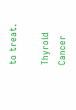to treat.

Thyroid Cancer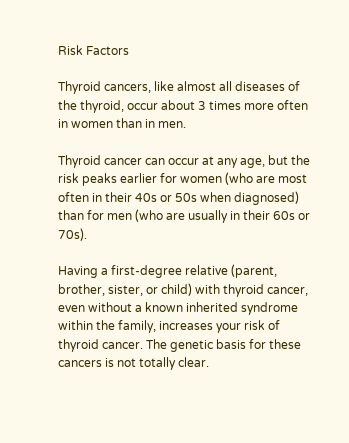Risk Factors

Thyroid cancers, like almost all diseases of the thyroid, occur about 3 times more often in women than in men.

Thyroid cancer can occur at any age, but the risk peaks earlier for women (who are most often in their 40s or 50s when diagnosed) than for men (who are usually in their 60s or 70s).

Having a first-degree relative (parent, brother, sister, or child) with thyroid cancer, even without a known inherited syndrome within the family, increases your risk of thyroid cancer. The genetic basis for these cancers is not totally clear.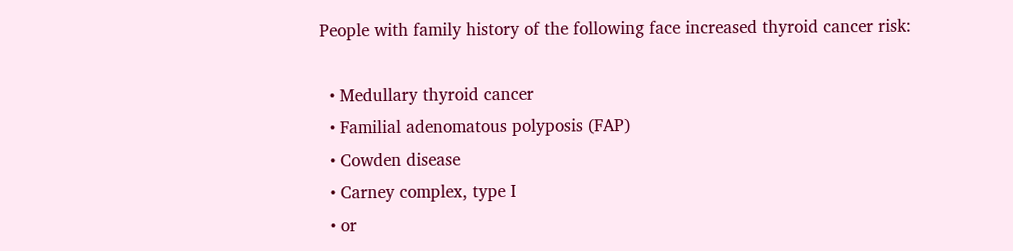People with family history of the following face increased thyroid cancer risk:

  • Medullary thyroid cancer
  • Familial adenomatous polyposis (FAP)
  • Cowden disease
  • Carney complex, type I
  • or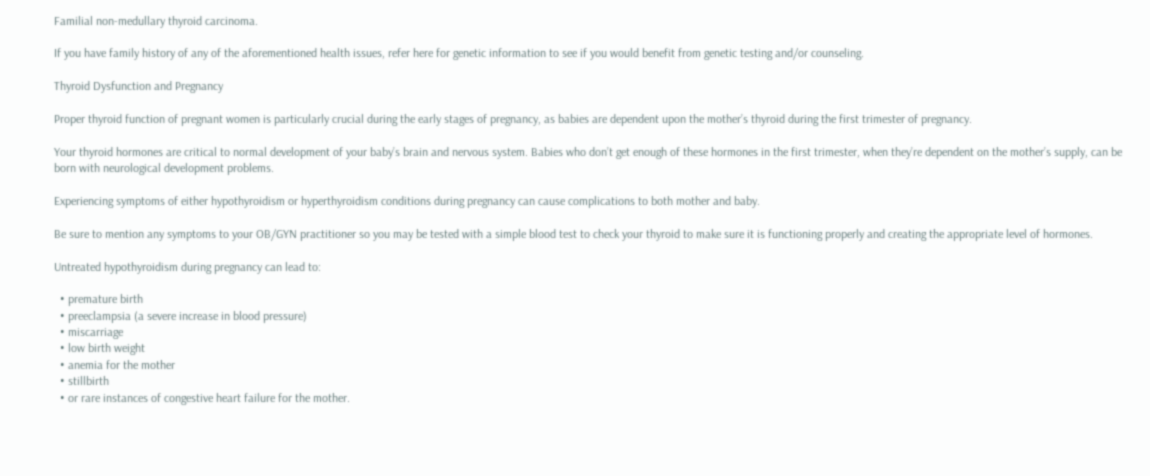Familial non-medullary thyroid carcinoma.

If you have family history of any of the aforementioned health issues, refer here for genetic information to see if you would benefit from genetic testing and/or counseling.

Thyroid Dysfunction and Pregnancy

Proper thyroid function of pregnant women is particularly crucial during the early stages of pregnancy, as babies are dependent upon the mother’s thyroid during the first trimester of pregnancy.

Your thyroid hormones are critical to normal development of your baby’s brain and nervous system. Babies who don’t get enough of these hormones in the first trimester, when they’re dependent on the mother’s supply, can be born with neurological development problems.

Experiencing symptoms of either hypothyroidism or hyperthyroidism conditions during pregnancy can cause complications to both mother and baby.

Be sure to mention any symptoms to your OB/GYN practitioner so you may be tested with a simple blood test to check your thyroid to make sure it is functioning properly and creating the appropriate level of hormones.

Untreated hypothyroidism during pregnancy can lead to:

  • premature birth
  • preeclampsia (a severe increase in blood pressure)
  • miscarriage
  • low birth weight
  • anemia for the mother
  • stillbirth
  • or rare instances of congestive heart failure for the mother.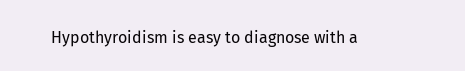Hypothyroidism is easy to diagnose with a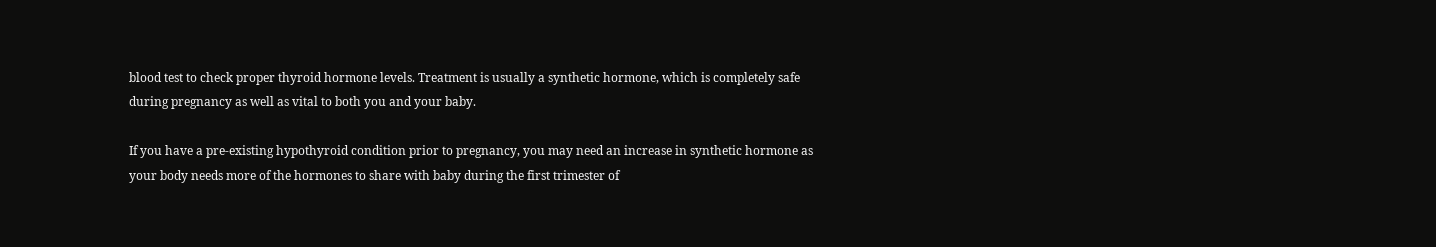blood test to check proper thyroid hormone levels. Treatment is usually a synthetic hormone, which is completely safe during pregnancy as well as vital to both you and your baby.

If you have a pre-existing hypothyroid condition prior to pregnancy, you may need an increase in synthetic hormone as your body needs more of the hormones to share with baby during the first trimester of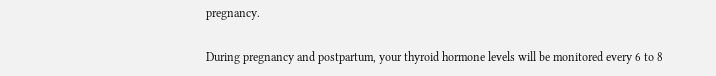pregnancy.

During pregnancy and postpartum, your thyroid hormone levels will be monitored every 6 to 8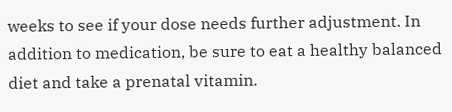weeks to see if your dose needs further adjustment. In addition to medication, be sure to eat a healthy balanced diet and take a prenatal vitamin.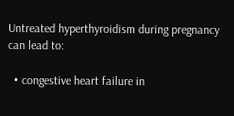Untreated hyperthyroidism during pregnancy can lead to:

  • congestive heart failure in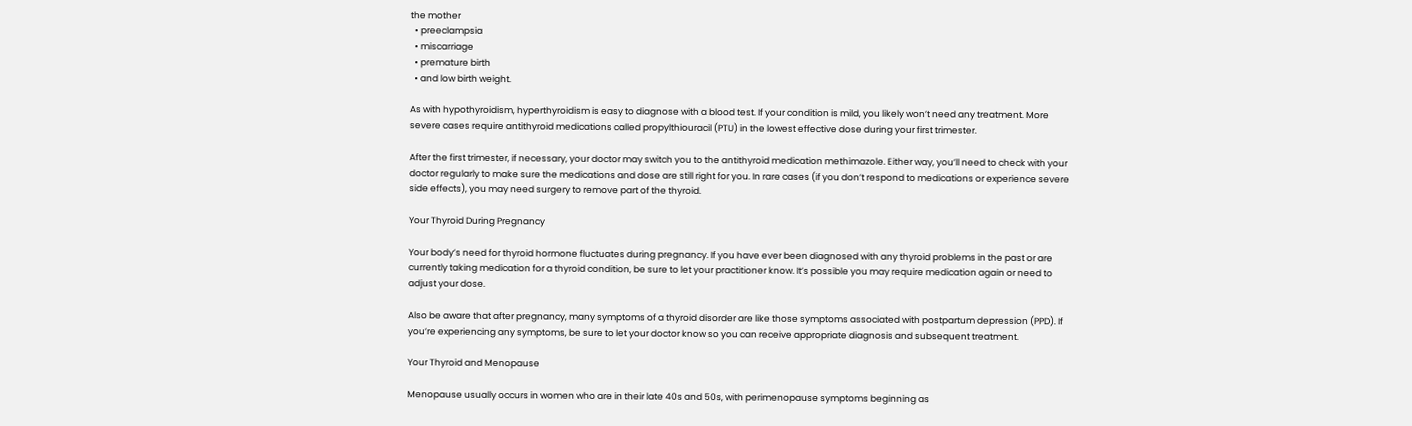the mother
  • preeclampsia
  • miscarriage
  • premature birth
  • and low birth weight.

As with hypothyroidism, hyperthyroidism is easy to diagnose with a blood test. If your condition is mild, you likely won’t need any treatment. More severe cases require antithyroid medications called propylthiouracil (PTU) in the lowest effective dose during your first trimester.

After the first trimester, if necessary, your doctor may switch you to the antithyroid medication methimazole. Either way, you’ll need to check with your doctor regularly to make sure the medications and dose are still right for you. In rare cases (if you don’t respond to medications or experience severe side effects), you may need surgery to remove part of the thyroid.

Your Thyroid During Pregnancy

Your body’s need for thyroid hormone fluctuates during pregnancy. If you have ever been diagnosed with any thyroid problems in the past or are currently taking medication for a thyroid condition, be sure to let your practitioner know. It’s possible you may require medication again or need to adjust your dose.

Also be aware that after pregnancy, many symptoms of a thyroid disorder are like those symptoms associated with postpartum depression (PPD). If you’re experiencing any symptoms, be sure to let your doctor know so you can receive appropriate diagnosis and subsequent treatment.

Your Thyroid and Menopause

Menopause usually occurs in women who are in their late 40s and 50s, with perimenopause symptoms beginning as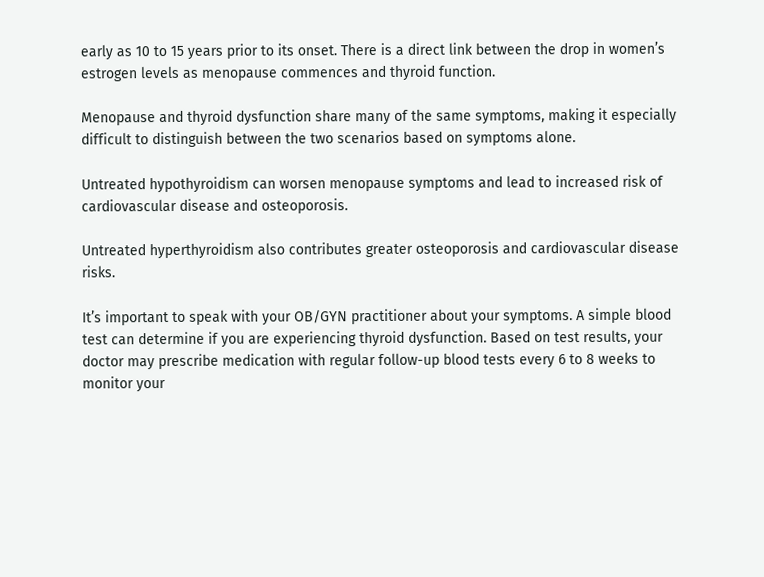early as 10 to 15 years prior to its onset. There is a direct link between the drop in women’s estrogen levels as menopause commences and thyroid function.

Menopause and thyroid dysfunction share many of the same symptoms, making it especially difficult to distinguish between the two scenarios based on symptoms alone.

Untreated hypothyroidism can worsen menopause symptoms and lead to increased risk of cardiovascular disease and osteoporosis.

Untreated hyperthyroidism also contributes greater osteoporosis and cardiovascular disease risks.

It’s important to speak with your OB/GYN practitioner about your symptoms. A simple blood test can determine if you are experiencing thyroid dysfunction. Based on test results, your doctor may prescribe medication with regular follow-up blood tests every 6 to 8 weeks to monitor your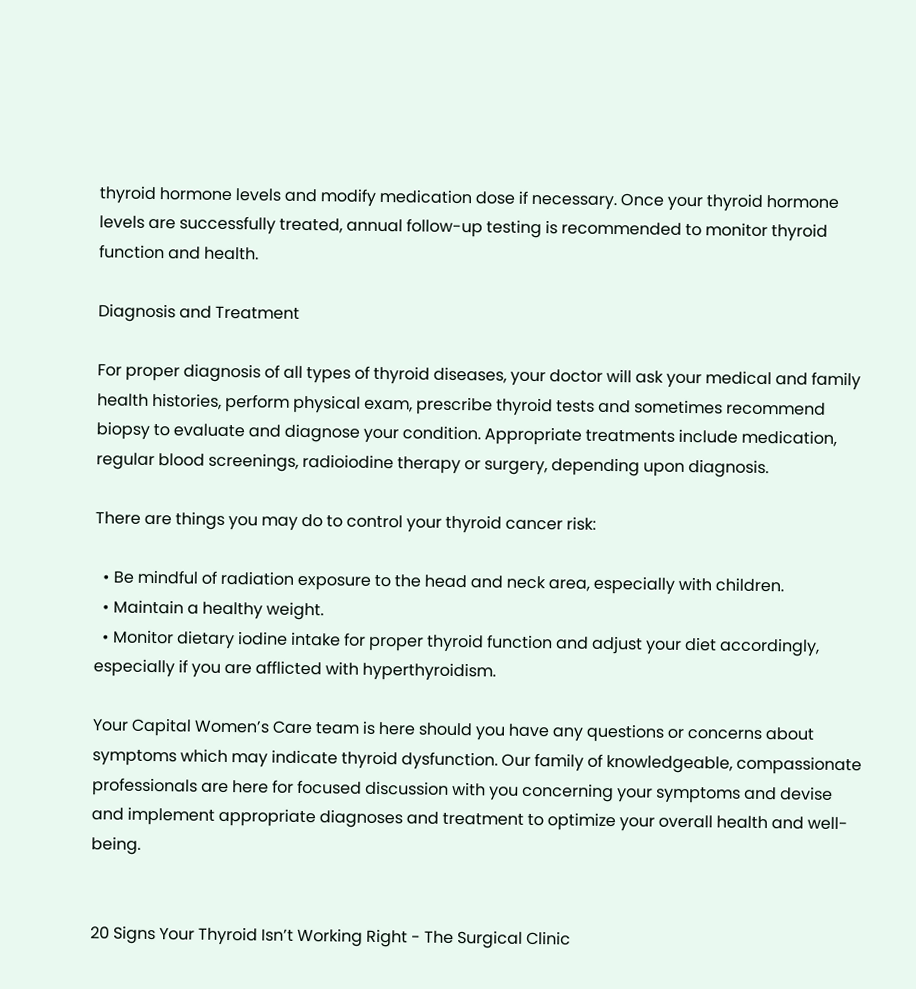thyroid hormone levels and modify medication dose if necessary. Once your thyroid hormone levels are successfully treated, annual follow-up testing is recommended to monitor thyroid function and health.

Diagnosis and Treatment

For proper diagnosis of all types of thyroid diseases, your doctor will ask your medical and family health histories, perform physical exam, prescribe thyroid tests and sometimes recommend biopsy to evaluate and diagnose your condition. Appropriate treatments include medication, regular blood screenings, radioiodine therapy or surgery, depending upon diagnosis.

There are things you may do to control your thyroid cancer risk:

  • Be mindful of radiation exposure to the head and neck area, especially with children.
  • Maintain a healthy weight.
  • Monitor dietary iodine intake for proper thyroid function and adjust your diet accordingly, especially if you are afflicted with hyperthyroidism.

Your Capital Women’s Care team is here should you have any questions or concerns about symptoms which may indicate thyroid dysfunction. Our family of knowledgeable, compassionate professionals are here for focused discussion with you concerning your symptoms and devise and implement appropriate diagnoses and treatment to optimize your overall health and well-being.


20 Signs Your Thyroid Isn’t Working Right - The Surgical Clinic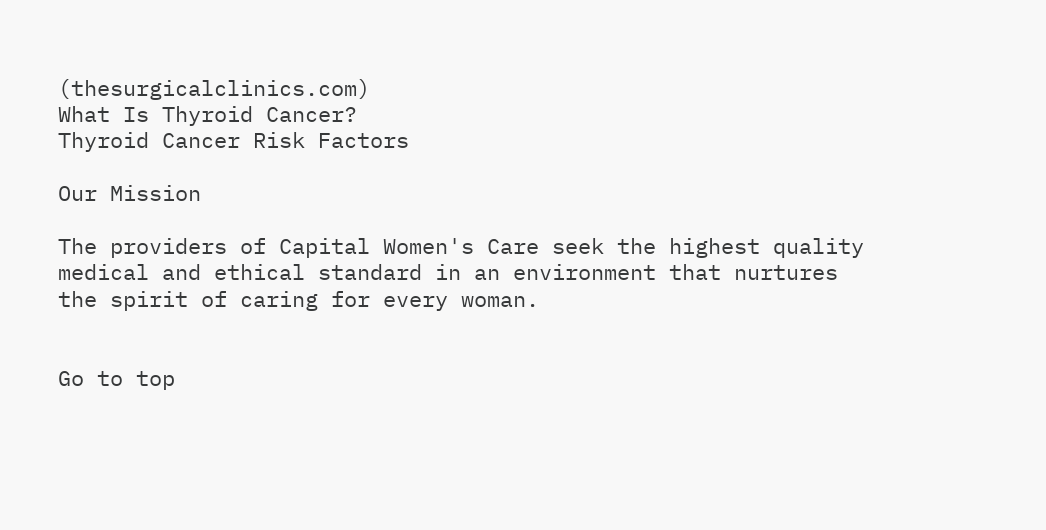(thesurgicalclinics.com)
What Is Thyroid Cancer?
Thyroid Cancer Risk Factors

Our Mission

The providers of Capital Women's Care seek the highest quality medical and ethical standard in an environment that nurtures the spirit of caring for every woman.


Go to top